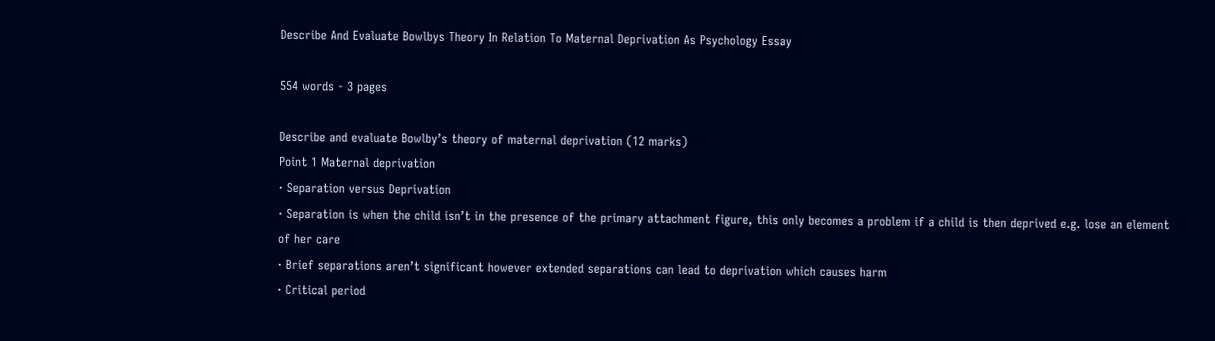Describe And Evaluate Bowlbys Theory In Relation To Maternal Deprivation As Psychology Essay

554 words - 3 pages

Describe and evaluate Bowlby’s theory of maternal deprivation (12 marks)
Point 1 Maternal deprivation
· Separation versus Deprivation
· Separation is when the child isn’t in the presence of the primary attachment figure, this only becomes a problem if a child is then deprived e.g. lose an element of her care
· Brief separations aren’t significant however extended separations can lead to deprivation which causes harm
· Critical period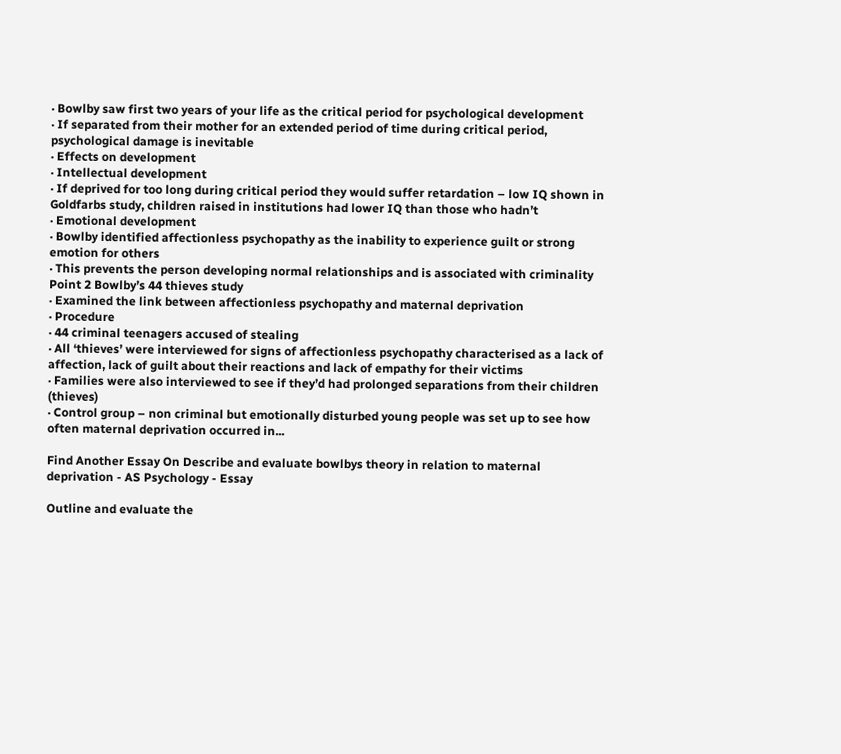· Bowlby saw first two years of your life as the critical period for psychological development
· If separated from their mother for an extended period of time during critical period, psychological damage is inevitable
· Effects on development
· Intellectual development
· If deprived for too long during critical period they would suffer retardation – low IQ shown in Goldfarbs study, children raised in institutions had lower IQ than those who hadn’t
· Emotional development
· Bowlby identified affectionless psychopathy as the inability to experience guilt or strong emotion for others
· This prevents the person developing normal relationships and is associated with criminality
Point 2 Bowlby’s 44 thieves study
· Examined the link between affectionless psychopathy and maternal deprivation
· Procedure
· 44 criminal teenagers accused of stealing
· All ‘thieves’ were interviewed for signs of affectionless psychopathy characterised as a lack of affection, lack of guilt about their reactions and lack of empathy for their victims
· Families were also interviewed to see if they’d had prolonged separations from their children (thieves)
· Control group – non criminal but emotionally disturbed young people was set up to see how often maternal deprivation occurred in...

Find Another Essay On Describe and evaluate bowlbys theory in relation to maternal deprivation - AS Psychology - Essay

Outline and evaluate the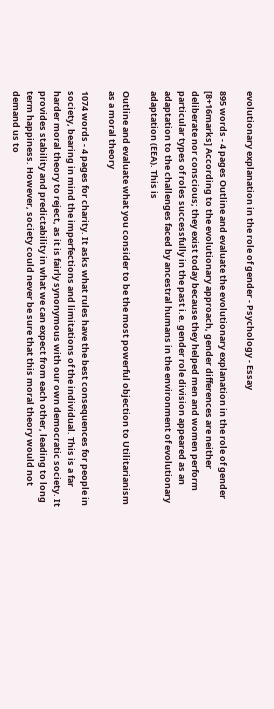evolutionary explanation in the role of gender - Psychology - Essay

895 words - 4 pages Outline and evaluate the evolutionary explanation in the role of gender [8+16marks] According to the evolutionary approach, gender differences are neither deliberate nor conscious; they exist today because they helped men and women perform particular types of roles successfully in the past i.e. gender role division appeared as an adaptation to the challenges faced by ancestral humans in the environment of evolutionary adaptation (EEA). This is

Outline and evaluate what you consider to be the most powerful objection to Utilitarianism as a moral theory

1074 words - 4 pages for charity. It asks what rules have the best consequences for people in society, bearing in mind the imperfections and limitations of the individual. This is a far harder moral theory to reject, as it is fairly synonymous with our own democratic society. It provides stability and predictability in what we can expect from each other, leading to long term happiness. However, society could never be sure that this moral theory would not demand us to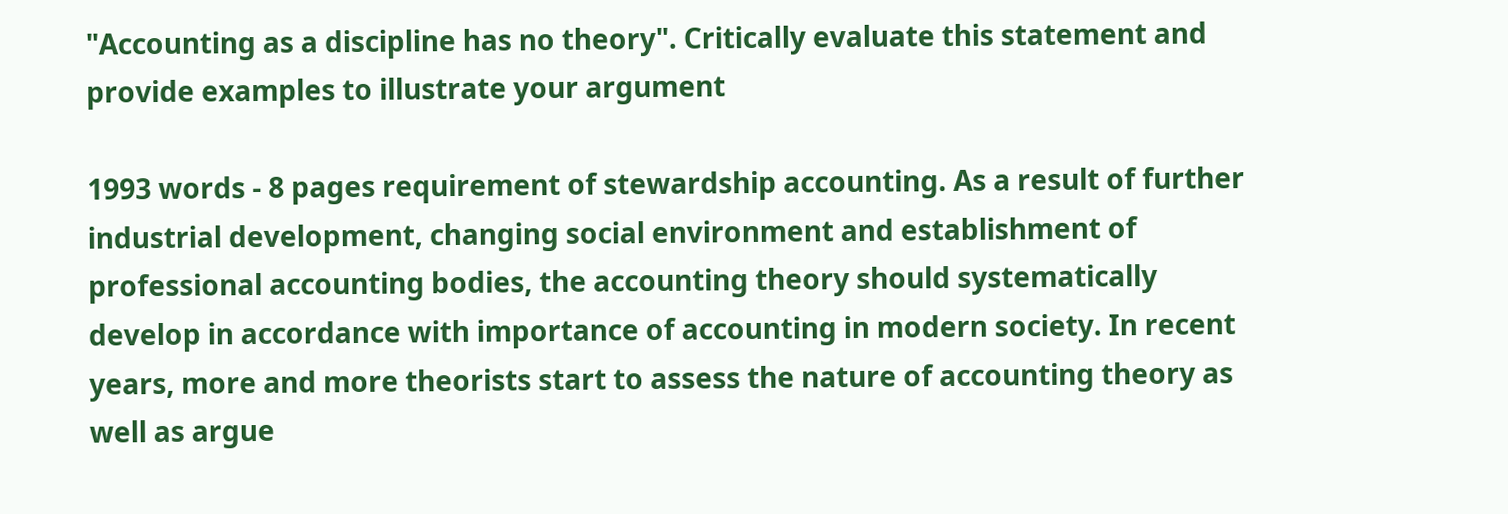"Accounting as a discipline has no theory". Critically evaluate this statement and provide examples to illustrate your argument

1993 words - 8 pages requirement of stewardship accounting. As a result of further industrial development, changing social environment and establishment of professional accounting bodies, the accounting theory should systematically develop in accordance with importance of accounting in modern society. In recent years, more and more theorists start to assess the nature of accounting theory as well as argue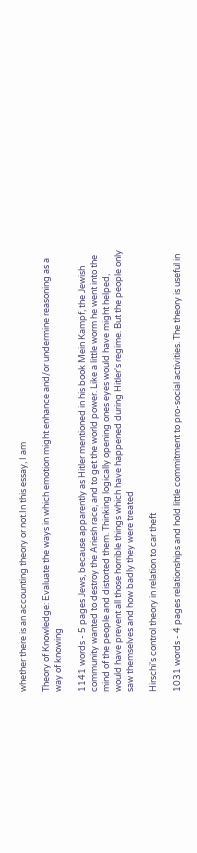whether there is an accounting theory or not.In this essay, I am

Theory of Knowledge: Evaluate the ways in which emotion might enhance and/or undermine reasoning as a way of knowing

1141 words - 5 pages Jews, because apparently as Hitler mentioned in his book Mein Kampf, the Jewish community wanted to destroy the Ariesh race, and to get the world power. Like a little worm he went into the mind of the people and distorted them. Thinking logically opening ones eyes would have might helped, would have prevent all those horrible things which have happened during Hitler's regime. But the people only saw themselves and how badly they were treated

Hirschi's control theory in relation to car theft

1031 words - 4 pages relationships and hold little commitment to pro-social activities. The theory is useful in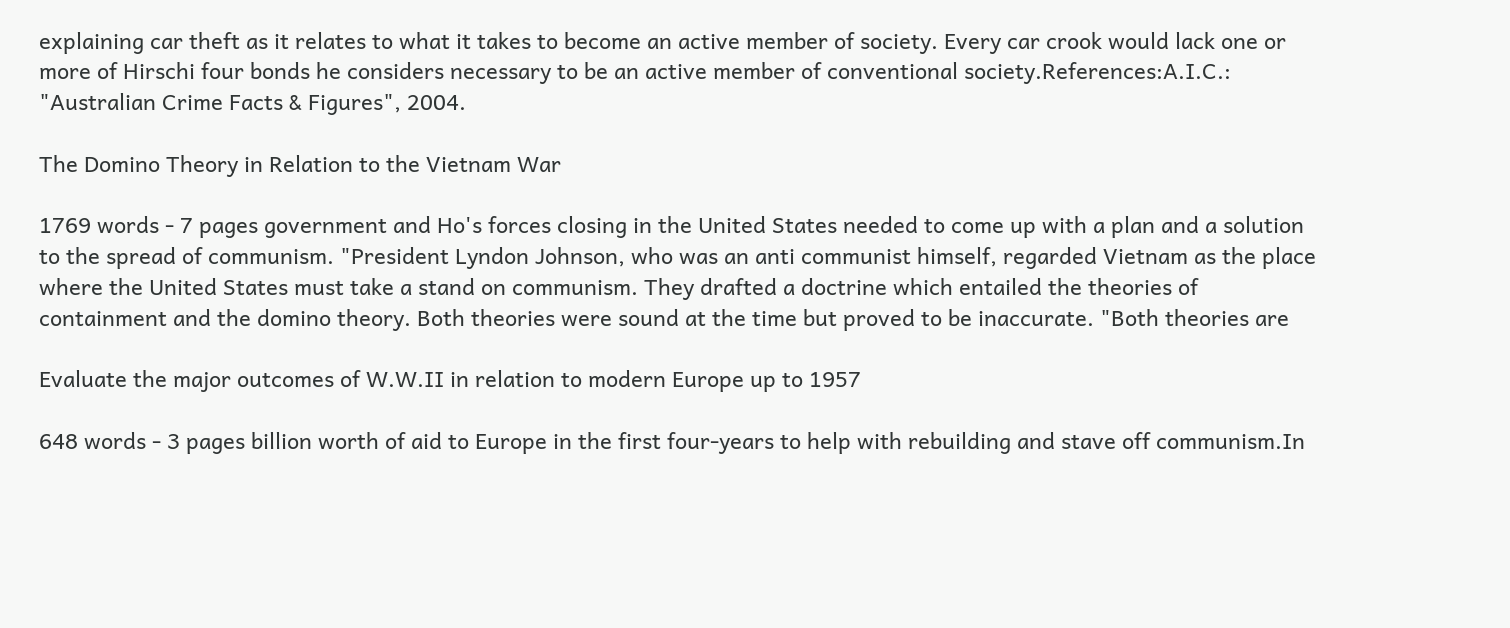explaining car theft as it relates to what it takes to become an active member of society. Every car crook would lack one or more of Hirschi four bonds he considers necessary to be an active member of conventional society.References:A.I.C.: "Australian Crime Facts & Figures", 2004.

The Domino Theory in Relation to the Vietnam War

1769 words - 7 pages government and Ho's forces closing in the United States needed to come up with a plan and a solution to the spread of communism. "President Lyndon Johnson, who was an anti communist himself, regarded Vietnam as the place where the United States must take a stand on communism. They drafted a doctrine which entailed the theories of containment and the domino theory. Both theories were sound at the time but proved to be inaccurate. "Both theories are

Evaluate the major outcomes of W.W.II in relation to modern Europe up to 1957

648 words - 3 pages billion worth of aid to Europe in the first four-years to help with rebuilding and stave off communism.In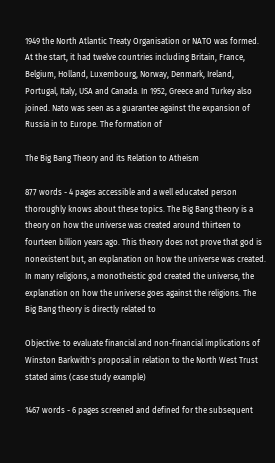1949 the North Atlantic Treaty Organisation or NATO was formed. At the start, it had twelve countries including Britain, France, Belgium, Holland, Luxembourg, Norway, Denmark, Ireland, Portugal, Italy, USA and Canada. In 1952, Greece and Turkey also joined. Nato was seen as a guarantee against the expansion of Russia in to Europe. The formation of

The Big Bang Theory and its Relation to Atheism

877 words - 4 pages accessible and a well educated person thoroughly knows about these topics. The Big Bang theory is a theory on how the universe was created around thirteen to fourteen billion years ago. This theory does not prove that god is nonexistent but, an explanation on how the universe was created. In many religions, a monotheistic god created the universe, the explanation on how the universe goes against the religions. The Big Bang theory is directly related to

Objective: to evaluate financial and non-financial implications of Winston Barkwith's proposal in relation to the North West Trust stated aims (case study example)

1467 words - 6 pages screened and defined for the subsequent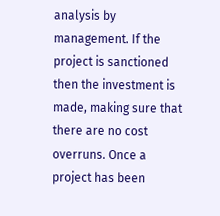analysis by management. If the project is sanctioned then the investment is made, making sure that there are no cost overruns. Once a project has been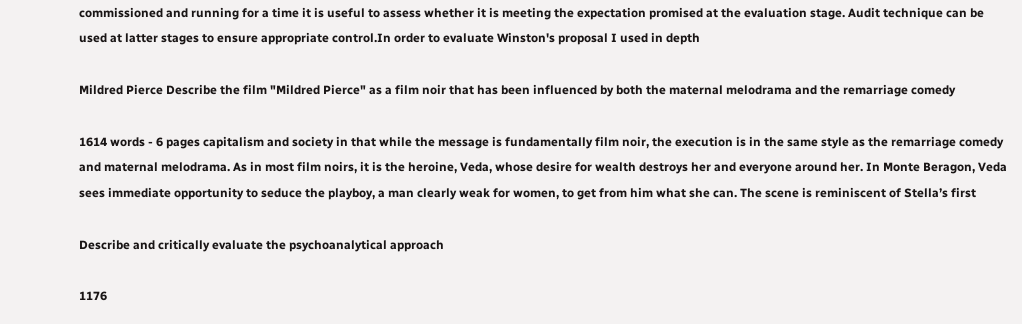commissioned and running for a time it is useful to assess whether it is meeting the expectation promised at the evaluation stage. Audit technique can be used at latter stages to ensure appropriate control.In order to evaluate Winston's proposal I used in depth

Mildred Pierce Describe the film "Mildred Pierce" as a film noir that has been influenced by both the maternal melodrama and the remarriage comedy

1614 words - 6 pages capitalism and society in that while the message is fundamentally film noir, the execution is in the same style as the remarriage comedy and maternal melodrama. As in most film noirs, it is the heroine, Veda, whose desire for wealth destroys her and everyone around her. In Monte Beragon, Veda sees immediate opportunity to seduce the playboy, a man clearly weak for women, to get from him what she can. The scene is reminiscent of Stella’s first

Describe and critically evaluate the psychoanalytical approach

1176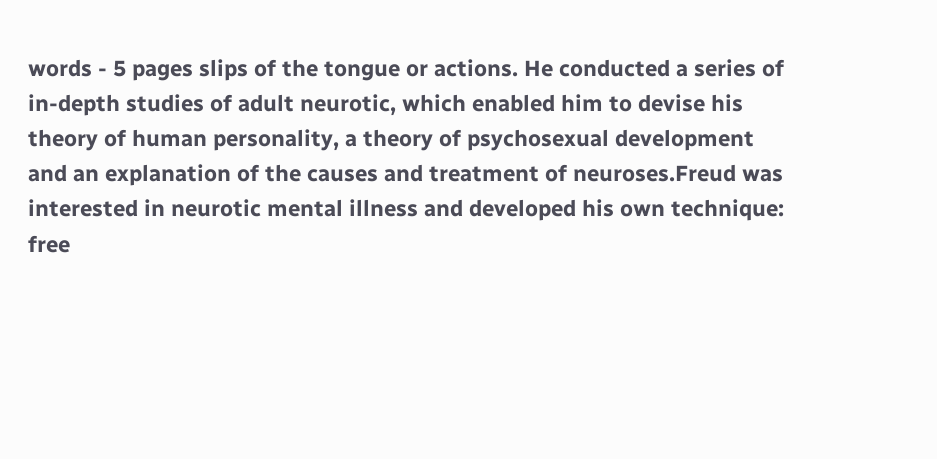words - 5 pages slips of the tongue or actions. He conducted a series of in-depth studies of adult neurotic, which enabled him to devise his theory of human personality, a theory of psychosexual development and an explanation of the causes and treatment of neuroses.Freud was interested in neurotic mental illness and developed his own technique: free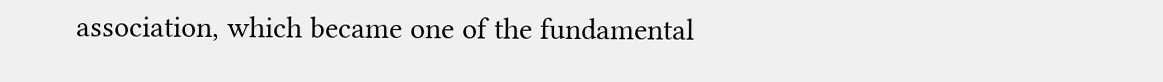association, which became one of the fundamental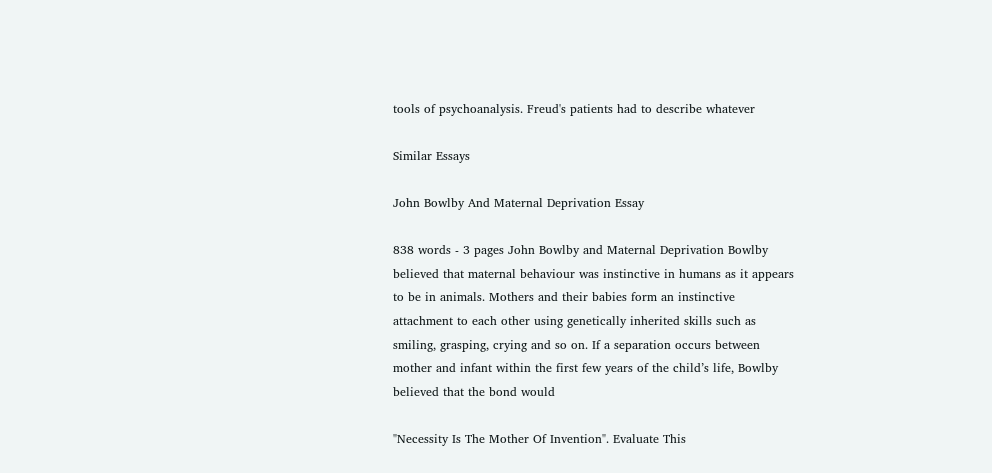tools of psychoanalysis. Freud's patients had to describe whatever

Similar Essays

John Bowlby And Maternal Deprivation Essay

838 words - 3 pages John Bowlby and Maternal Deprivation Bowlby believed that maternal behaviour was instinctive in humans as it appears to be in animals. Mothers and their babies form an instinctive attachment to each other using genetically inherited skills such as smiling, grasping, crying and so on. If a separation occurs between mother and infant within the first few years of the child’s life, Bowlby believed that the bond would

"Necessity Is The Mother Of Invention". Evaluate This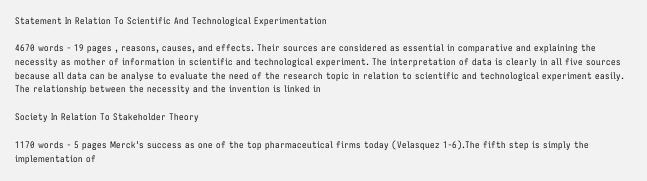Statement In Relation To Scientific And Technological Experimentation

4670 words - 19 pages , reasons, causes, and effects. Their sources are considered as essential in comparative and explaining the necessity as mother of information in scientific and technological experiment. The interpretation of data is clearly in all five sources because all data can be analyse to evaluate the need of the research topic in relation to scientific and technological experiment easily. The relationship between the necessity and the invention is linked in

Society In Relation To Stakeholder Theory

1170 words - 5 pages Merck's success as one of the top pharmaceutical firms today (Velasquez 1-6).The fifth step is simply the implementation of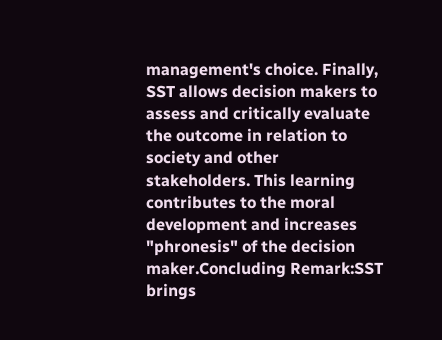management's choice. Finally, SST allows decision makers to assess and critically evaluate the outcome in relation to society and other stakeholders. This learning contributes to the moral development and increases "phronesis" of the decision maker.Concluding Remark:SST brings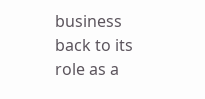business back to its role as a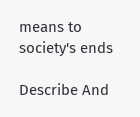means to society's ends

Describe And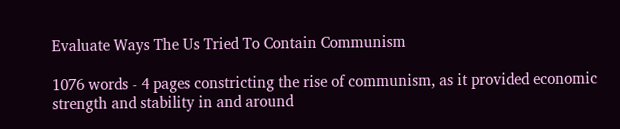Evaluate Ways The Us Tried To Contain Communism

1076 words - 4 pages constricting the rise of communism, as it provided economic strength and stability in and around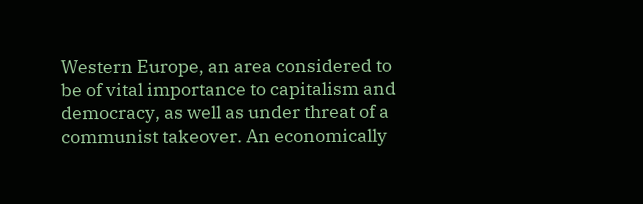Western Europe, an area considered to be of vital importance to capitalism and democracy, as well as under threat of a communist takeover. An economically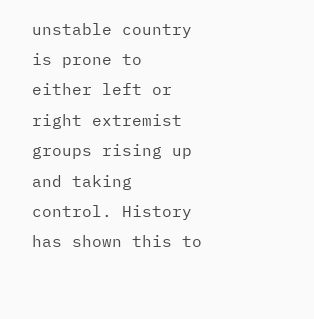unstable country is prone to either left or right extremist groups rising up and taking control. History has shown this to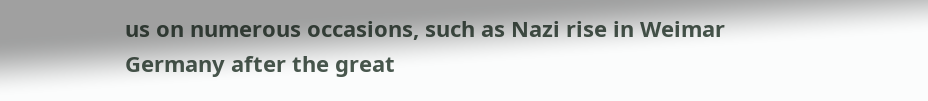us on numerous occasions, such as Nazi rise in Weimar Germany after the great